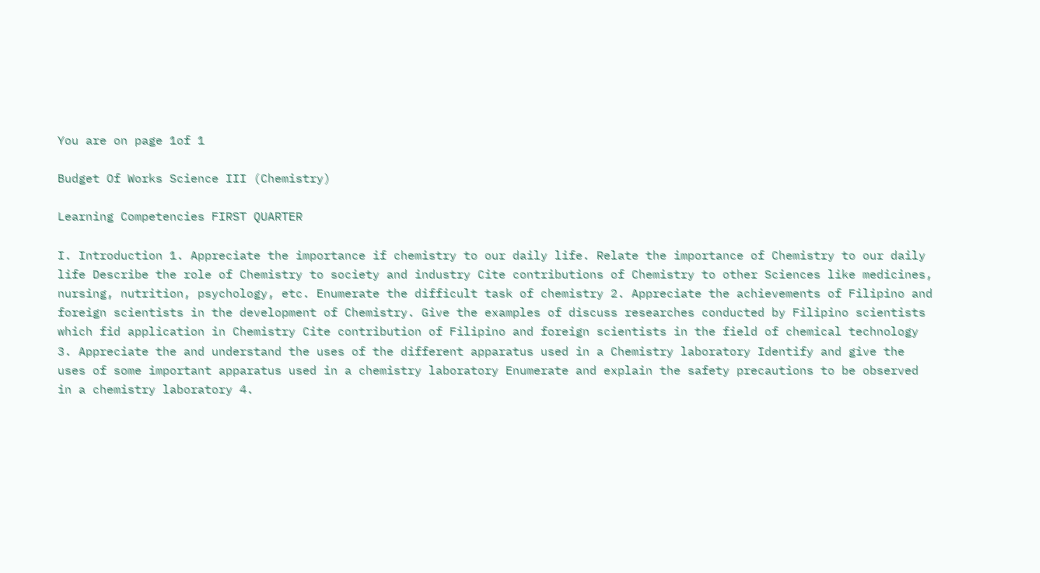You are on page 1of 1

Budget Of Works Science III (Chemistry)

Learning Competencies FIRST QUARTER

I. Introduction 1. Appreciate the importance if chemistry to our daily life. Relate the importance of Chemistry to our daily life Describe the role of Chemistry to society and industry Cite contributions of Chemistry to other Sciences like medicines, nursing, nutrition, psychology, etc. Enumerate the difficult task of chemistry 2. Appreciate the achievements of Filipino and foreign scientists in the development of Chemistry. Give the examples of discuss researches conducted by Filipino scientists which fid application in Chemistry Cite contribution of Filipino and foreign scientists in the field of chemical technology 3. Appreciate the and understand the uses of the different apparatus used in a Chemistry laboratory Identify and give the uses of some important apparatus used in a chemistry laboratory Enumerate and explain the safety precautions to be observed in a chemistry laboratory 4.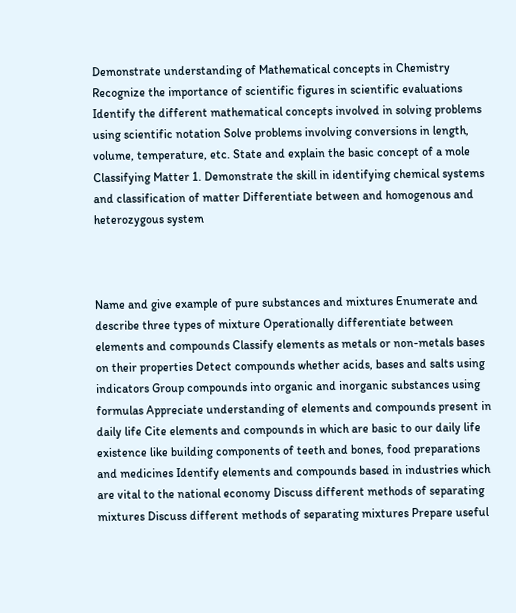Demonstrate understanding of Mathematical concepts in Chemistry Recognize the importance of scientific figures in scientific evaluations Identify the different mathematical concepts involved in solving problems using scientific notation Solve problems involving conversions in length, volume, temperature, etc. State and explain the basic concept of a mole Classifying Matter 1. Demonstrate the skill in identifying chemical systems and classification of matter Differentiate between and homogenous and heterozygous system



Name and give example of pure substances and mixtures Enumerate and describe three types of mixture Operationally differentiate between elements and compounds Classify elements as metals or non-metals bases on their properties Detect compounds whether acids, bases and salts using indicators Group compounds into organic and inorganic substances using formulas Appreciate understanding of elements and compounds present in daily life Cite elements and compounds in which are basic to our daily life existence like building components of teeth and bones, food preparations and medicines Identify elements and compounds based in industries which are vital to the national economy Discuss different methods of separating mixtures Discuss different methods of separating mixtures Prepare useful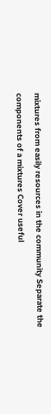mixtures from easily resources in the community Separate the components of a mixtures Cover useful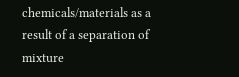chemicals/materials as a result of a separation of mixture